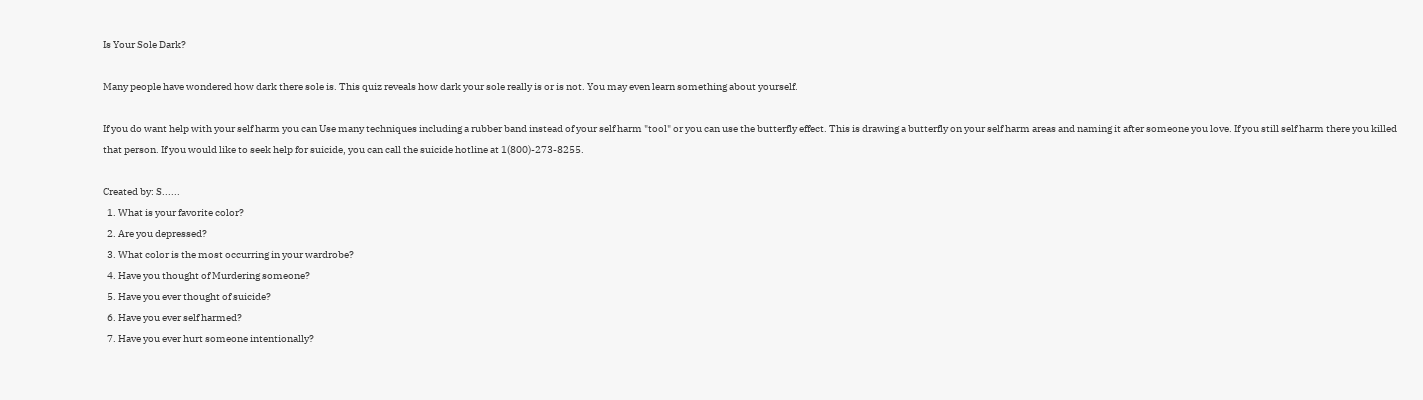Is Your Sole Dark?

Many people have wondered how dark there sole is. This quiz reveals how dark your sole really is or is not. You may even learn something about yourself.

If you do want help with your self harm you can Use many techniques including a rubber band instead of your self harm "tool" or you can use the butterfly effect. This is drawing a butterfly on your self harm areas and naming it after someone you love. If you still self harm there you killed that person. If you would like to seek help for suicide, you can call the suicide hotline at 1(800)-273-8255.

Created by: S......
  1. What is your favorite color?
  2. Are you depressed?
  3. What color is the most occurring in your wardrobe?
  4. Have you thought of Murdering someone?
  5. Have you ever thought of suicide?
  6. Have you ever self harmed?
  7. Have you ever hurt someone intentionally?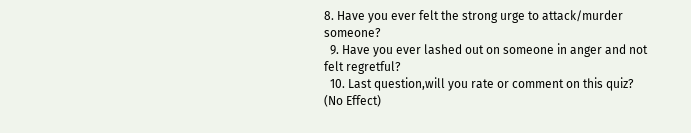8. Have you ever felt the strong urge to attack/murder someone?
  9. Have you ever lashed out on someone in anger and not felt regretful?
  10. Last question,will you rate or comment on this quiz? (No Effect)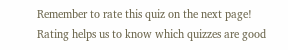Remember to rate this quiz on the next page!
Rating helps us to know which quizzes are good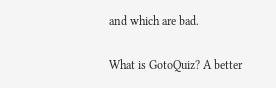and which are bad.

What is GotoQuiz? A better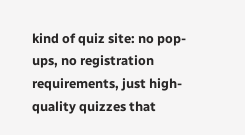kind of quiz site: no pop-ups, no registration requirements, just high-quality quizzes that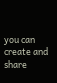you can create and share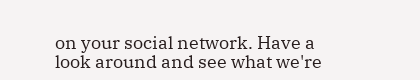on your social network. Have a look around and see what we're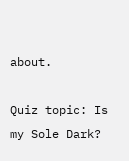about.

Quiz topic: Is my Sole Dark?